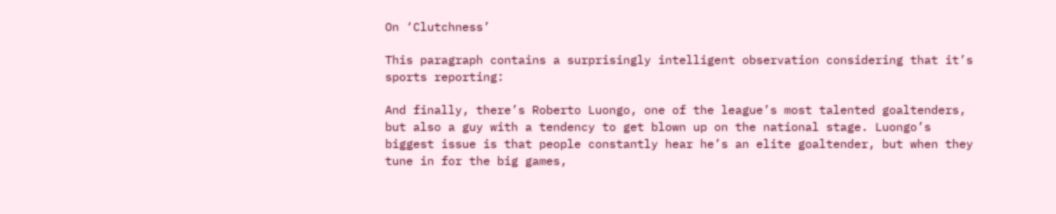On ‘Clutchness’

This paragraph contains a surprisingly intelligent observation considering that it’s sports reporting:

And finally, there’s Roberto Luongo, one of the league’s most talented goaltenders, but also a guy with a tendency to get blown up on the national stage. Luongo’s biggest issue is that people constantly hear he’s an elite goaltender, but when they tune in for the big games,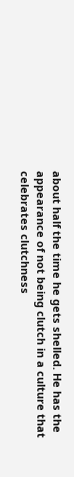about half the time he gets shelled. He has the appearance of not being clutch in a culture that celebrates clutchness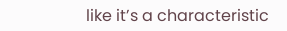like it’s a characteristic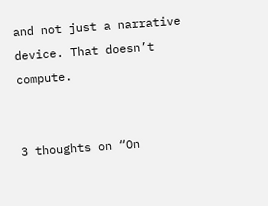and not just a narrative device. That doesn’t compute.


3 thoughts on “On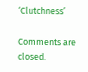‘Clutchness’

Comments are closed.